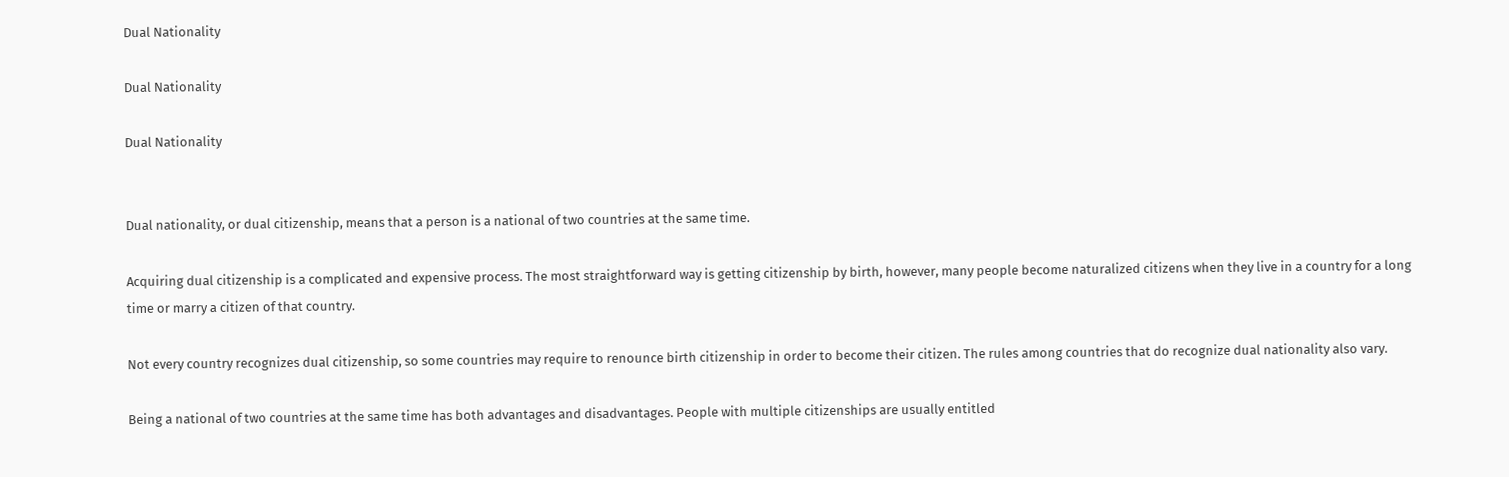Dual Nationality

Dual Nationality

Dual Nationality


Dual nationality, or dual citizenship, means that a person is a national of two countries at the same time.

Acquiring dual citizenship is a complicated and expensive process. The most straightforward way is getting citizenship by birth, however, many people become naturalized citizens when they live in a country for a long time or marry a citizen of that country.

Not every country recognizes dual citizenship, so some countries may require to renounce birth citizenship in order to become their citizen. The rules among countries that do recognize dual nationality also vary.

Being a national of two countries at the same time has both advantages and disadvantages. People with multiple citizenships are usually entitled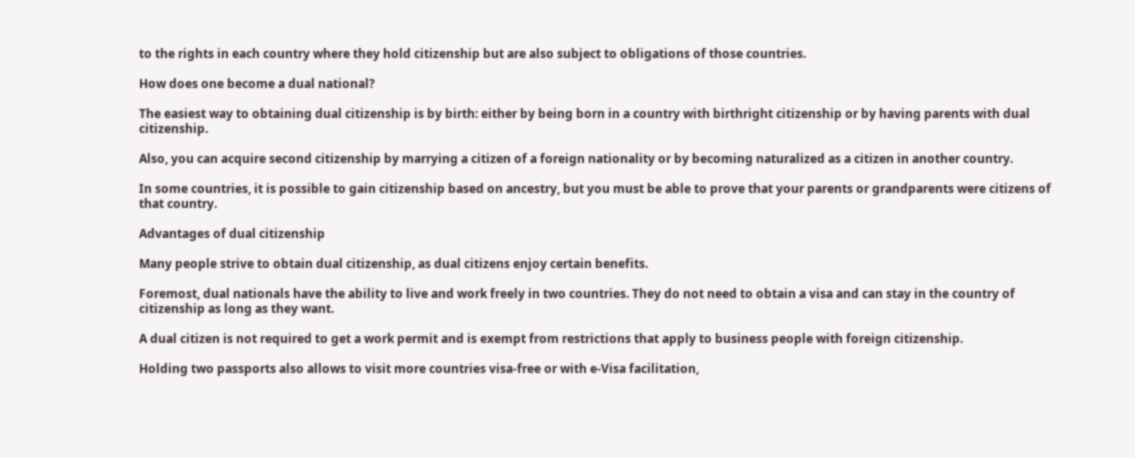to the rights in each country where they hold citizenship but are also subject to obligations of those countries.

How does one become a dual national?

The easiest way to obtaining dual citizenship is by birth: either by being born in a country with birthright citizenship or by having parents with dual citizenship.

Also, you can acquire second citizenship by marrying a citizen of a foreign nationality or by becoming naturalized as a citizen in another country.

In some countries, it is possible to gain citizenship based on ancestry, but you must be able to prove that your parents or grandparents were citizens of that country.

Advantages of dual citizenship

Many people strive to obtain dual citizenship, as dual citizens enjoy certain benefits.

Foremost, dual nationals have the ability to live and work freely in two countries. They do not need to obtain a visa and can stay in the country of citizenship as long as they want.

A dual citizen is not required to get a work permit and is exempt from restrictions that apply to business people with foreign citizenship.

Holding two passports also allows to visit more countries visa-free or with e-Visa facilitation,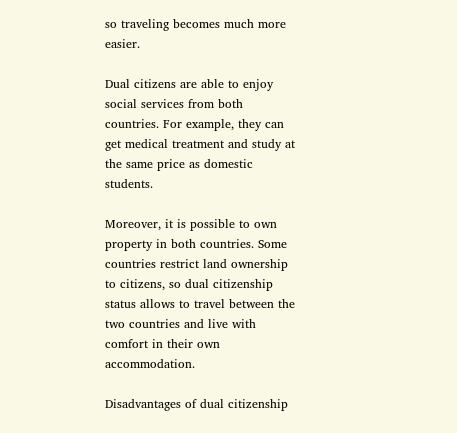so traveling becomes much more easier.

Dual citizens are able to enjoy social services from both countries. For example, they can get medical treatment and study at the same price as domestic students.

Moreover, it is possible to own property in both countries. Some countries restrict land ownership to citizens, so dual citizenship status allows to travel between the two countries and live with comfort in their own accommodation.

Disadvantages of dual citizenship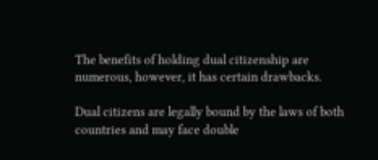The benefits of holding dual citizenship are numerous, however, it has certain drawbacks.

Dual citizens are legally bound by the laws of both countries and may face double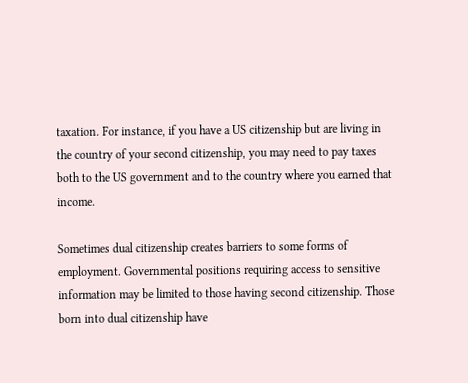taxation. For instance, if you have a US citizenship but are living in the country of your second citizenship, you may need to pay taxes both to the US government and to the country where you earned that income.

Sometimes dual citizenship creates barriers to some forms of employment. Governmental positions requiring access to sensitive information may be limited to those having second citizenship. Those born into dual citizenship have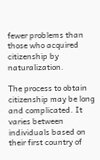fewer problems than those who acquired citizenship by naturalization.

The process to obtain citizenship may be long and complicated. It varies between individuals based on their first country of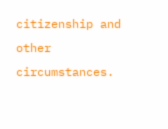citizenship and other circumstances.